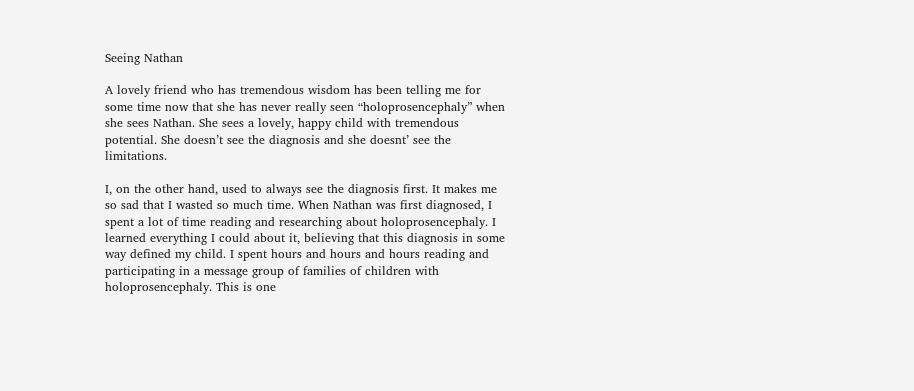Seeing Nathan

A lovely friend who has tremendous wisdom has been telling me for some time now that she has never really seen “holoprosencephaly” when she sees Nathan. She sees a lovely, happy child with tremendous potential. She doesn’t see the diagnosis and she doesnt’ see the limitations.

I, on the other hand, used to always see the diagnosis first. It makes me so sad that I wasted so much time. When Nathan was first diagnosed, I spent a lot of time reading and researching about holoprosencephaly. I learned everything I could about it, believing that this diagnosis in some way defined my child. I spent hours and hours and hours reading and participating in a message group of families of children with holoprosencephaly. This is one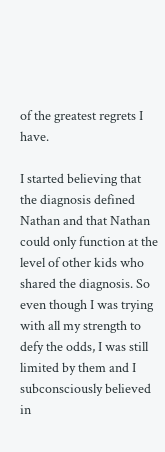of the greatest regrets I have.

I started believing that the diagnosis defined Nathan and that Nathan could only function at the level of other kids who shared the diagnosis. So even though I was trying with all my strength to defy the odds, I was still limited by them and I subconsciously believed in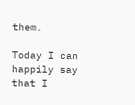them.

Today I can happily say that I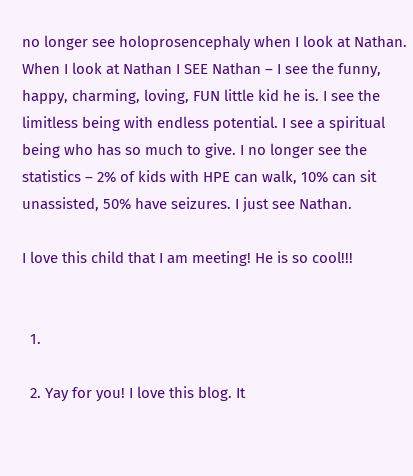no longer see holoprosencephaly when I look at Nathan. When I look at Nathan I SEE Nathan – I see the funny, happy, charming, loving, FUN little kid he is. I see the limitless being with endless potential. I see a spiritual being who has so much to give. I no longer see the statistics – 2% of kids with HPE can walk, 10% can sit unassisted, 50% have seizures. I just see Nathan.

I love this child that I am meeting! He is so cool!!!


  1.

  2. Yay for you! I love this blog. It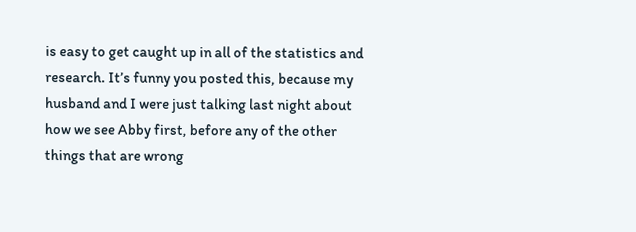is easy to get caught up in all of the statistics and research. It’s funny you posted this, because my husband and I were just talking last night about how we see Abby first, before any of the other things that are wrong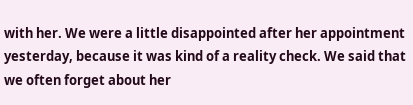with her. We were a little disappointed after her appointment yesterday, because it was kind of a reality check. We said that we often forget about her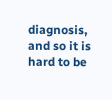diagnosis, and so it is hard to be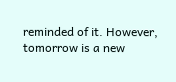reminded of it. However, tomorrow is a new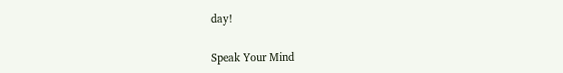day!

Speak Your Mind